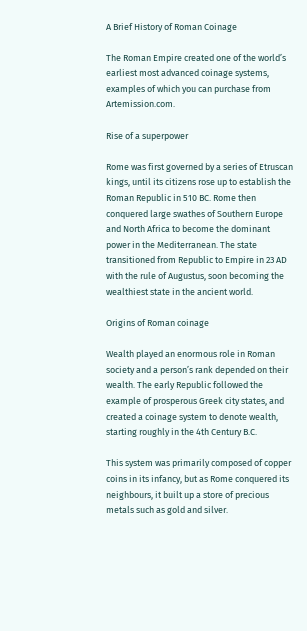A Brief History of Roman Coinage

The Roman Empire created one of the world’s earliest most advanced coinage systems, examples of which you can purchase from Artemission.com.

Rise of a superpower

Rome was first governed by a series of Etruscan kings, until its citizens rose up to establish the Roman Republic in 510 BC. Rome then conquered large swathes of Southern Europe and North Africa to become the dominant power in the Mediterranean. The state transitioned from Republic to Empire in 23 AD with the rule of Augustus, soon becoming the wealthiest state in the ancient world.

Origins of Roman coinage

Wealth played an enormous role in Roman society and a person’s rank depended on their wealth. The early Republic followed the example of prosperous Greek city states, and created a coinage system to denote wealth, starting roughly in the 4th Century B.C.

This system was primarily composed of copper coins in its infancy, but as Rome conquered its neighbours, it built up a store of precious metals such as gold and silver.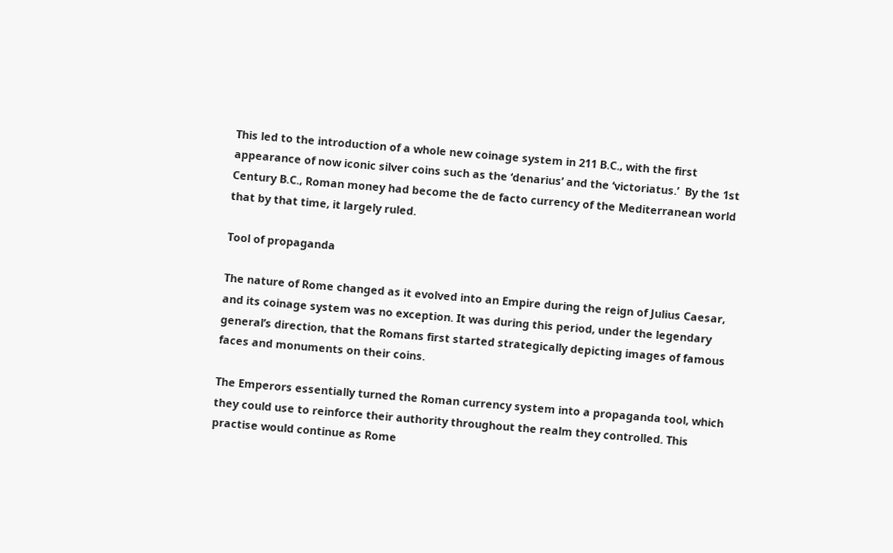This led to the introduction of a whole new coinage system in 211 B.C., with the first appearance of now iconic silver coins such as the ‘denarius’ and the ‘victoriatus.’  By the 1st Century B.C., Roman money had become the de facto currency of the Mediterranean world that by that time, it largely ruled.

Tool of propaganda

The nature of Rome changed as it evolved into an Empire during the reign of Julius Caesar, and its coinage system was no exception. It was during this period, under the legendary general’s direction, that the Romans first started strategically depicting images of famous faces and monuments on their coins.

The Emperors essentially turned the Roman currency system into a propaganda tool, which they could use to reinforce their authority throughout the realm they controlled. This practise would continue as Rome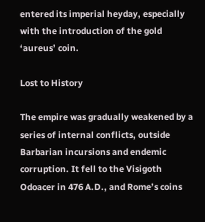entered its imperial heyday, especially with the introduction of the gold ‘aureus’ coin.

Lost to History

The empire was gradually weakened by a series of internal conflicts, outside Barbarian incursions and endemic corruption. It fell to the Visigoth Odoacer in 476 A.D., and Rome’s coins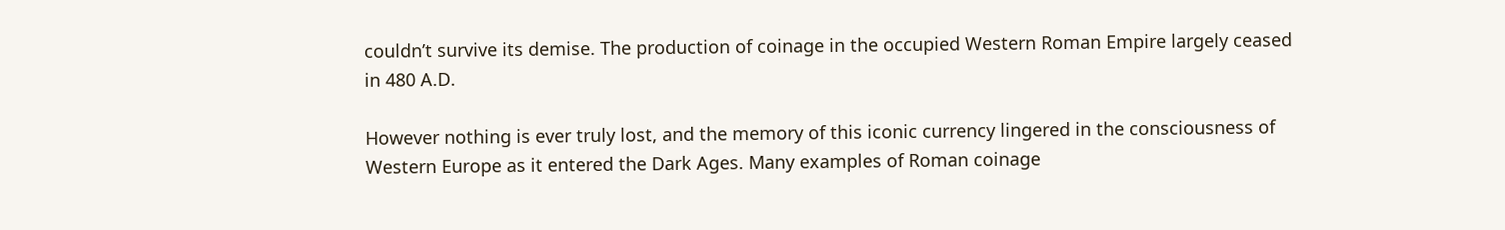couldn’t survive its demise. The production of coinage in the occupied Western Roman Empire largely ceased in 480 A.D.

However nothing is ever truly lost, and the memory of this iconic currency lingered in the consciousness of Western Europe as it entered the Dark Ages. Many examples of Roman coinage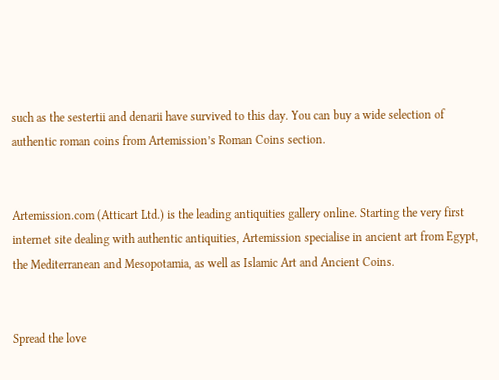such as the sestertii and denarii have survived to this day. You can buy a wide selection of authentic roman coins from Artemission’s Roman Coins section.


Artemission.com (Atticart Ltd.) is the leading antiquities gallery online. Starting the very first internet site dealing with authentic antiquities, Artemission specialise in ancient art from Egypt, the Mediterranean and Mesopotamia, as well as Islamic Art and Ancient Coins.


Spread the love